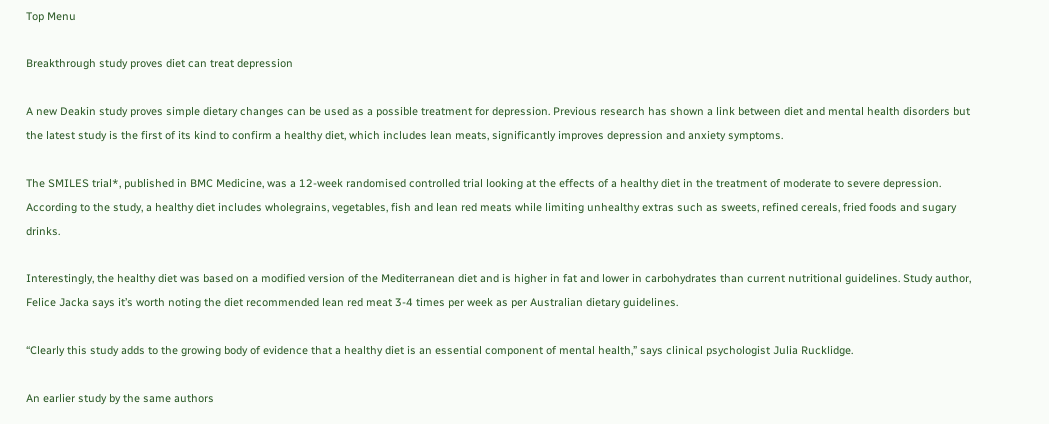Top Menu

Breakthrough study proves diet can treat depression

A new Deakin study proves simple dietary changes can be used as a possible treatment for depression. Previous research has shown a link between diet and mental health disorders but the latest study is the first of its kind to confirm a healthy diet, which includes lean meats, significantly improves depression and anxiety symptoms.

The SMILES trial*, published in BMC Medicine, was a 12-week randomised controlled trial looking at the effects of a healthy diet in the treatment of moderate to severe depression. According to the study, a healthy diet includes wholegrains, vegetables, fish and lean red meats while limiting unhealthy extras such as sweets, refined cereals, fried foods and sugary drinks.

Interestingly, the healthy diet was based on a modified version of the Mediterranean diet and is higher in fat and lower in carbohydrates than current nutritional guidelines. Study author, Felice Jacka says it’s worth noting the diet recommended lean red meat 3-4 times per week as per Australian dietary guidelines.

“Clearly this study adds to the growing body of evidence that a healthy diet is an essential component of mental health,” says clinical psychologist Julia Rucklidge.

An earlier study by the same authors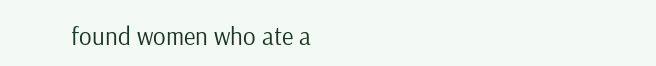found women who ate a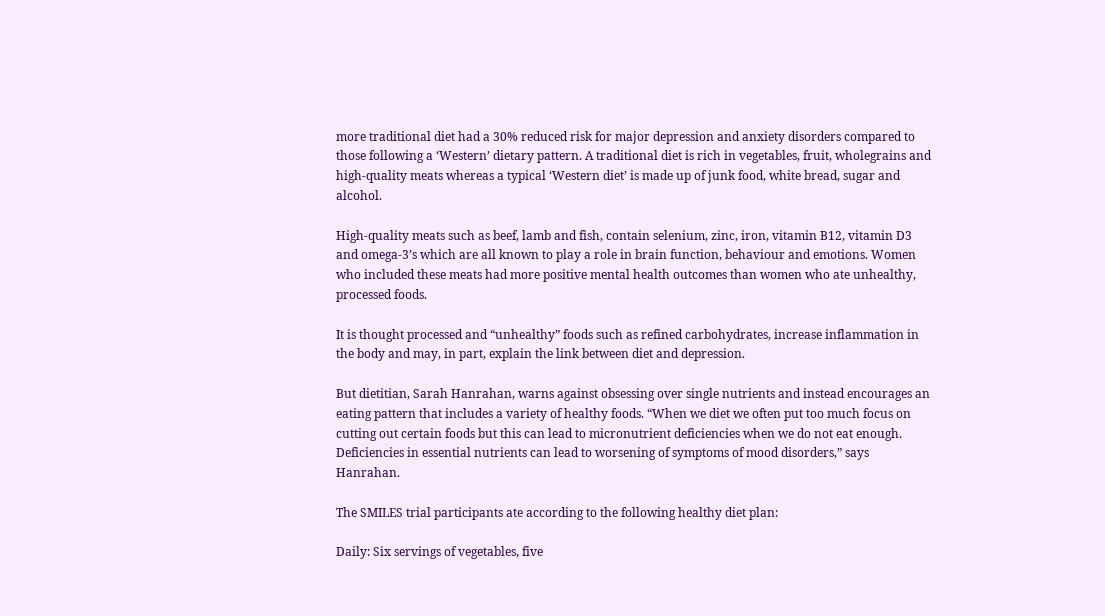more traditional diet had a 30% reduced risk for major depression and anxiety disorders compared to those following a ‘Western’ dietary pattern. A traditional diet is rich in vegetables, fruit, wholegrains and high-quality meats whereas a typical ‘Western diet’ is made up of junk food, white bread, sugar and alcohol.

High-quality meats such as beef, lamb and fish, contain selenium, zinc, iron, vitamin B12, vitamin D3 and omega-3’s which are all known to play a role in brain function, behaviour and emotions. Women who included these meats had more positive mental health outcomes than women who ate unhealthy, processed foods.

It is thought processed and “unhealthy” foods such as refined carbohydrates, increase inflammation in the body and may, in part, explain the link between diet and depression.

But dietitian, Sarah Hanrahan, warns against obsessing over single nutrients and instead encourages an eating pattern that includes a variety of healthy foods. “When we diet we often put too much focus on cutting out certain foods but this can lead to micronutrient deficiencies when we do not eat enough. Deficiencies in essential nutrients can lead to worsening of symptoms of mood disorders,” says Hanrahan.

The SMILES trial participants ate according to the following healthy diet plan:

Daily: Six servings of vegetables, five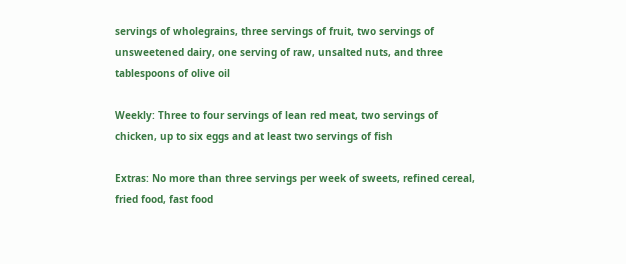servings of wholegrains, three servings of fruit, two servings of unsweetened dairy, one serving of raw, unsalted nuts, and three tablespoons of olive oil

Weekly: Three to four servings of lean red meat, two servings of chicken, up to six eggs and at least two servings of fish

Extras: No more than three servings per week of sweets, refined cereal, fried food, fast food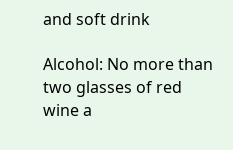and soft drink

Alcohol: No more than two glasses of red wine a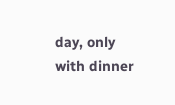day, only with dinner